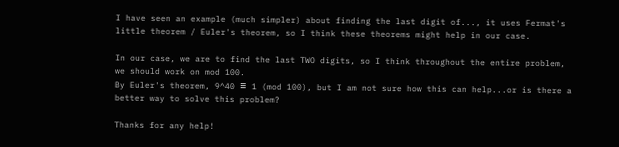I have seen an example (much simpler) about finding the last digit of..., it uses Fermat's little theorem / Euler's theorem, so I think these theorems might help in our case.

In our case, we are to find the last TWO digits, so I think throughout the entire problem, we should work on mod 100.
By Euler's theorem, 9^40 ≡ 1 (mod 100), but I am not sure how this can help...or is there a better way to solve this problem?

Thanks for any help!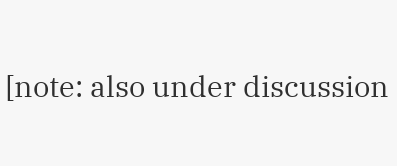[note: also under discussion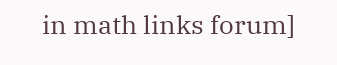in math links forum]